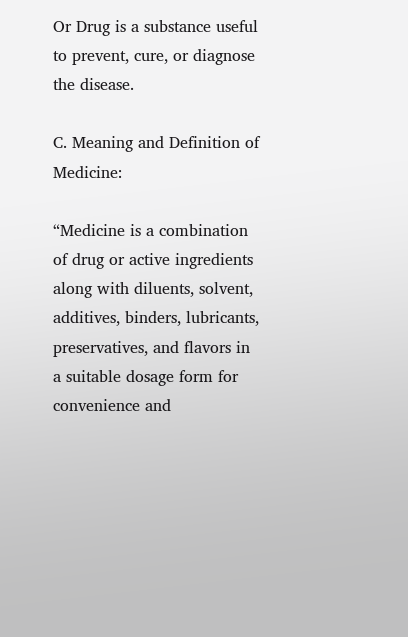Or Drug is a substance useful to prevent, cure, or diagnose the disease.

C. Meaning and Definition of Medicine:

“Medicine is a combination of drug or active ingredients along with diluents, solvent, additives, binders, lubricants, preservatives, and flavors in a suitable dosage form for convenience and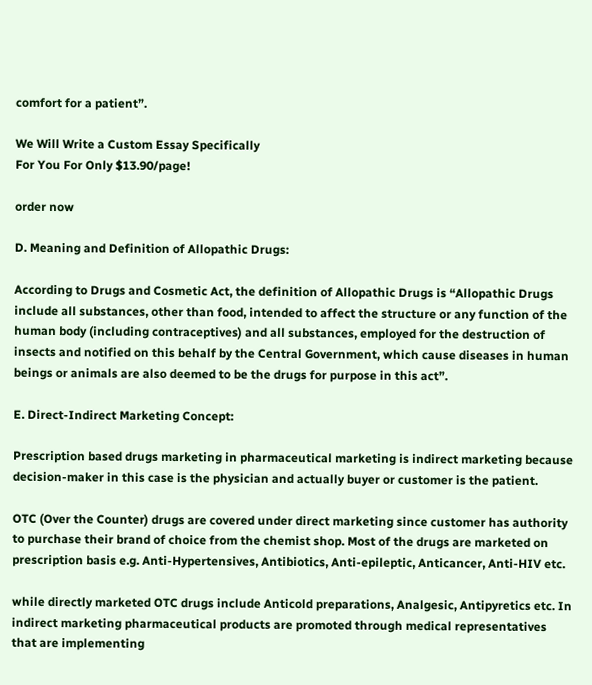comfort for a patient”.

We Will Write a Custom Essay Specifically
For You For Only $13.90/page!

order now

D. Meaning and Definition of Allopathic Drugs:

According to Drugs and Cosmetic Act, the definition of Allopathic Drugs is “Allopathic Drugs include all substances, other than food, intended to affect the structure or any function of the human body (including contraceptives) and all substances, employed for the destruction of insects and notified on this behalf by the Central Government, which cause diseases in human beings or animals are also deemed to be the drugs for purpose in this act”.

E. Direct-Indirect Marketing Concept:

Prescription based drugs marketing in pharmaceutical marketing is indirect marketing because decision-maker in this case is the physician and actually buyer or customer is the patient.

OTC (Over the Counter) drugs are covered under direct marketing since customer has authority to purchase their brand of choice from the chemist shop. Most of the drugs are marketed on prescription basis e.g. Anti-Hypertensives, Antibiotics, Anti-epileptic, Anticancer, Anti-HIV etc.

while directly marketed OTC drugs include Anticold preparations, Analgesic, Antipyretics etc. In indirect marketing pharmaceutical products are promoted through medical representatives that are implementing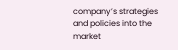company’s strategies and policies into the market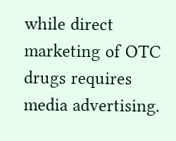while direct marketing of OTC drugs requires media advertising.